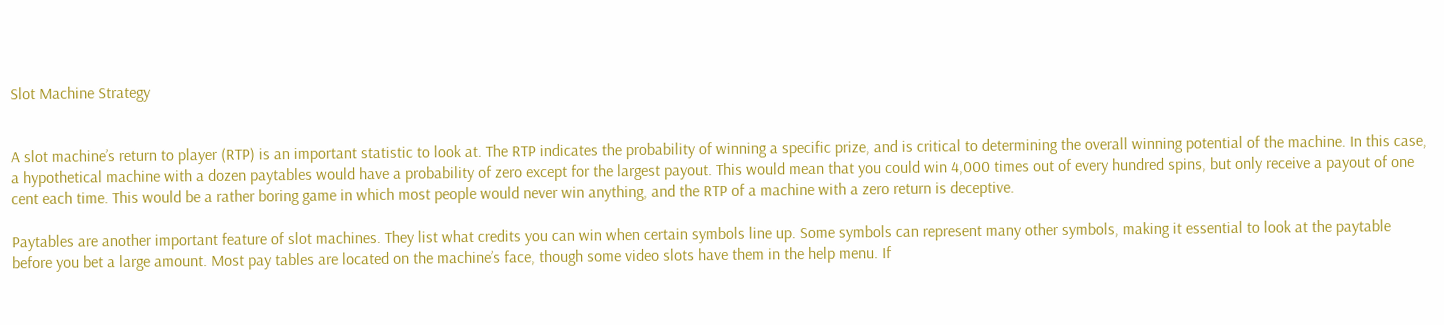Slot Machine Strategy


A slot machine’s return to player (RTP) is an important statistic to look at. The RTP indicates the probability of winning a specific prize, and is critical to determining the overall winning potential of the machine. In this case, a hypothetical machine with a dozen paytables would have a probability of zero except for the largest payout. This would mean that you could win 4,000 times out of every hundred spins, but only receive a payout of one cent each time. This would be a rather boring game in which most people would never win anything, and the RTP of a machine with a zero return is deceptive.

Paytables are another important feature of slot machines. They list what credits you can win when certain symbols line up. Some symbols can represent many other symbols, making it essential to look at the paytable before you bet a large amount. Most pay tables are located on the machine’s face, though some video slots have them in the help menu. If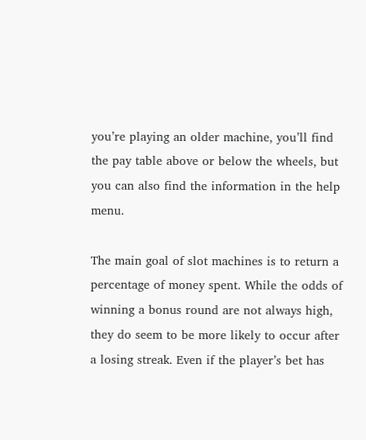you’re playing an older machine, you’ll find the pay table above or below the wheels, but you can also find the information in the help menu.

The main goal of slot machines is to return a percentage of money spent. While the odds of winning a bonus round are not always high, they do seem to be more likely to occur after a losing streak. Even if the player’s bet has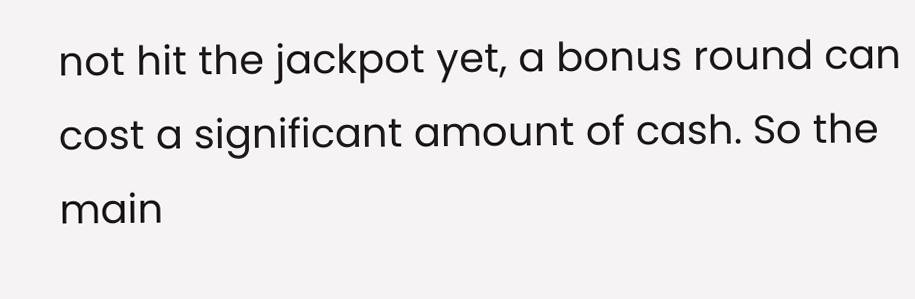not hit the jackpot yet, a bonus round can cost a significant amount of cash. So the main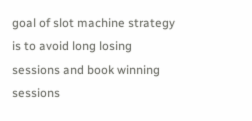goal of slot machine strategy is to avoid long losing sessions and book winning sessions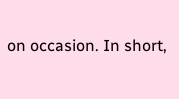on occasion. In short,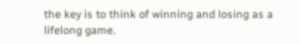the key is to think of winning and losing as a lifelong game.